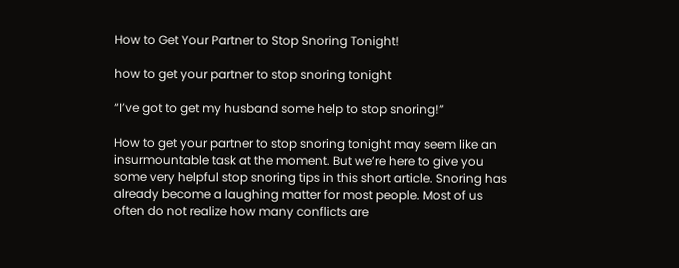How to Get Your Partner to Stop Snoring Tonight!

how to get your partner to stop snoring tonight

“I’ve got to get my husband some help to stop snoring!”

How to get your partner to stop snoring tonight may seem like an insurmountable task at the moment. But we’re here to give you some very helpful stop snoring tips in this short article. Snoring has already become a laughing matter for most people. Most of us often do not realize how many conflicts are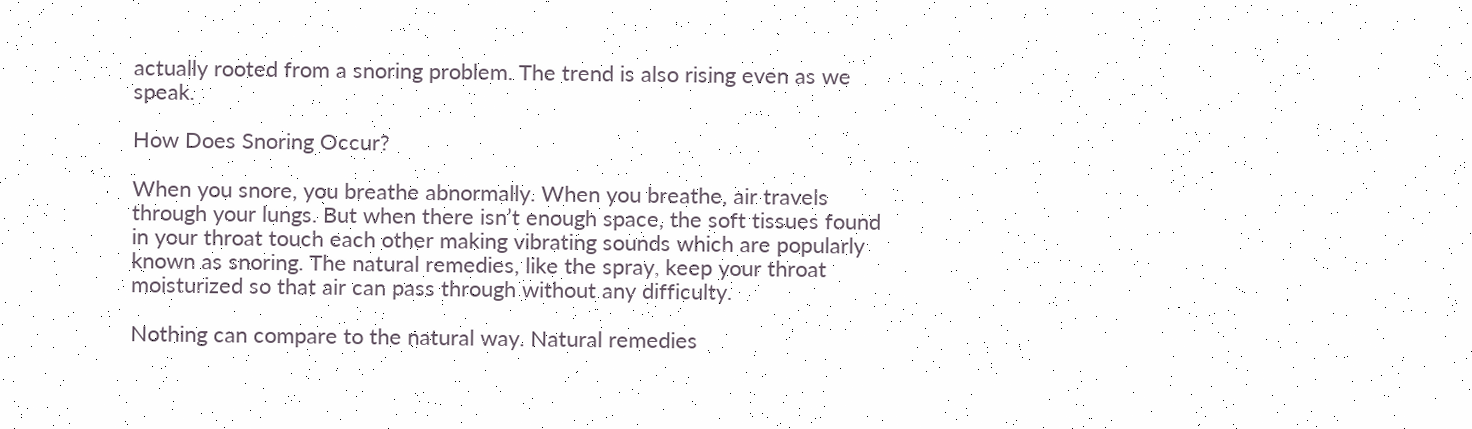actually rooted from a snoring problem. The trend is also rising even as we speak.

How Does Snoring Occur?

When you snore, you breathe abnormally. When you breathe, air travels through your lungs. But when there isn’t enough space, the soft tissues found in your throat touch each other making vibrating sounds which are popularly known as snoring. The natural remedies, like the spray, keep your throat moisturized so that air can pass through without any difficulty.

Nothing can compare to the natural way. Natural remedies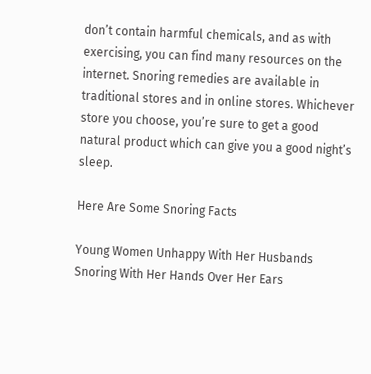don’t contain harmful chemicals, and as with exercising, you can find many resources on the internet. Snoring remedies are available in traditional stores and in online stores. Whichever store you choose, you’re sure to get a good natural product which can give you a good night’s sleep.

Here Are Some Snoring Facts

Young Women Unhappy With Her Husbands Snoring With Her Hands Over Her Ears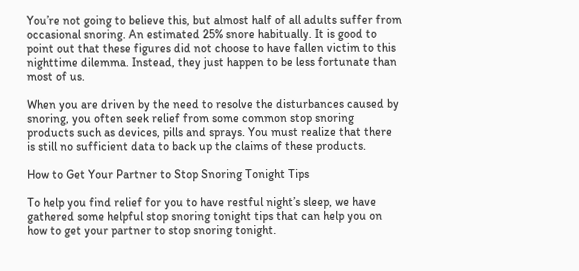You’re not going to believe this, but almost half of all adults suffer from occasional snoring. An estimated 25% snore habitually. It is good to point out that these figures did not choose to have fallen victim to this nighttime dilemma. Instead, they just happen to be less fortunate than most of us.

When you are driven by the need to resolve the disturbances caused by snoring, you often seek relief from some common stop snoring products such as devices, pills and sprays. You must realize that there is still no sufficient data to back up the claims of these products.

How to Get Your Partner to Stop Snoring Tonight Tips

To help you find relief for you to have restful night’s sleep, we have gathered some helpful stop snoring tonight tips that can help you on how to get your partner to stop snoring tonight.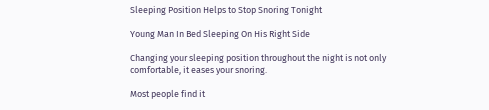Sleeping Position Helps to Stop Snoring Tonight

Young Man In Bed Sleeping On His Right Side

Changing your sleeping position throughout the night is not only comfortable, it eases your snoring.

Most people find it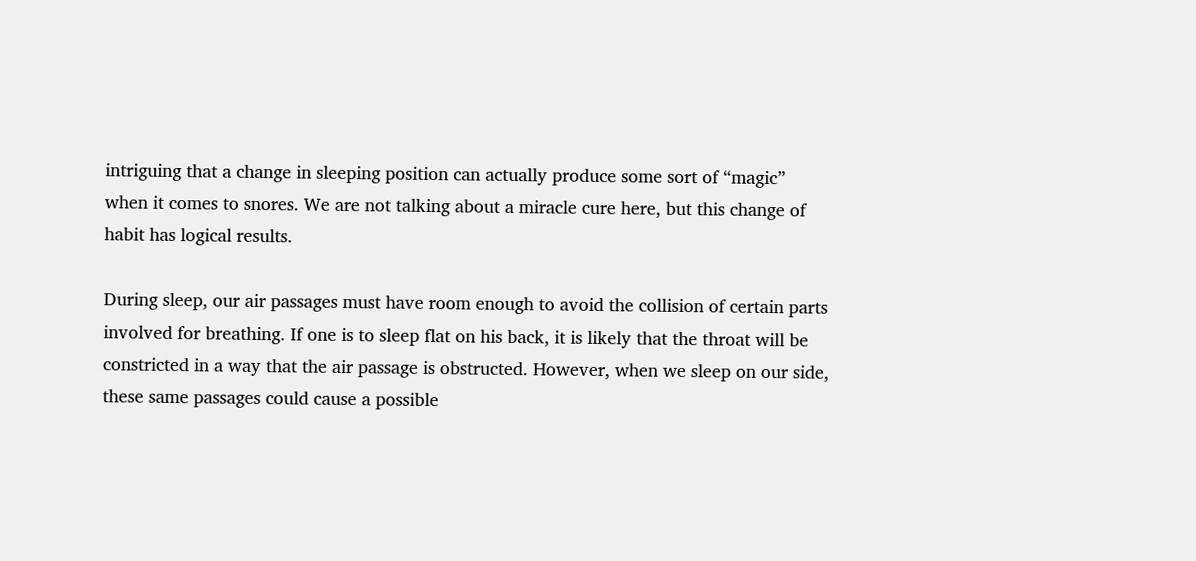intriguing that a change in sleeping position can actually produce some sort of “magic” when it comes to snores. We are not talking about a miracle cure here, but this change of habit has logical results.

During sleep, our air passages must have room enough to avoid the collision of certain parts involved for breathing. If one is to sleep flat on his back, it is likely that the throat will be constricted in a way that the air passage is obstructed. However, when we sleep on our side, these same passages could cause a possible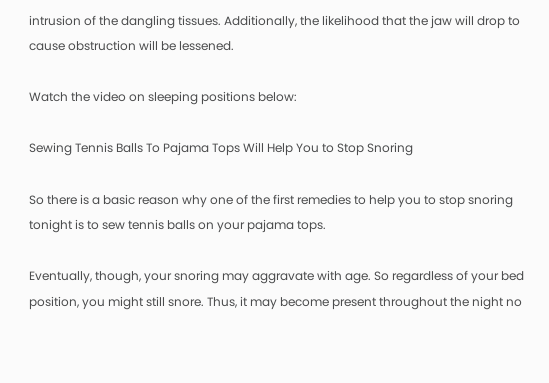intrusion of the dangling tissues. Additionally, the likelihood that the jaw will drop to cause obstruction will be lessened.

Watch the video on sleeping positions below:

Sewing Tennis Balls To Pajama Tops Will Help You to Stop Snoring

So there is a basic reason why one of the first remedies to help you to stop snoring tonight is to sew tennis balls on your pajama tops.

Eventually, though, your snoring may aggravate with age. So regardless of your bed position, you might still snore. Thus, it may become present throughout the night no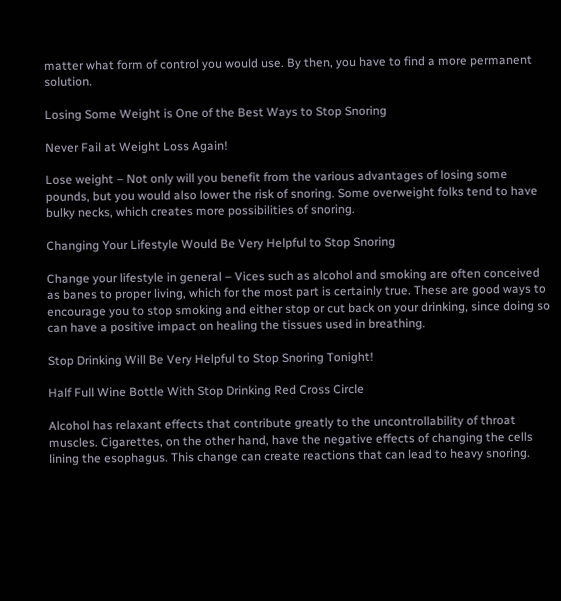matter what form of control you would use. By then, you have to find a more permanent solution.

Losing Some Weight is One of the Best Ways to Stop Snoring

Never Fail at Weight Loss Again!

Lose weight – Not only will you benefit from the various advantages of losing some pounds, but you would also lower the risk of snoring. Some overweight folks tend to have bulky necks, which creates more possibilities of snoring.

Changing Your Lifestyle Would Be Very Helpful to Stop Snoring

Change your lifestyle in general – Vices such as alcohol and smoking are often conceived as banes to proper living, which for the most part is certainly true. These are good ways to encourage you to stop smoking and either stop or cut back on your drinking, since doing so can have a positive impact on healing the tissues used in breathing.

Stop Drinking Will Be Very Helpful to Stop Snoring Tonight!

Half Full Wine Bottle With Stop Drinking Red Cross Circle

Alcohol has relaxant effects that contribute greatly to the uncontrollability of throat muscles. Cigarettes, on the other hand, have the negative effects of changing the cells lining the esophagus. This change can create reactions that can lead to heavy snoring.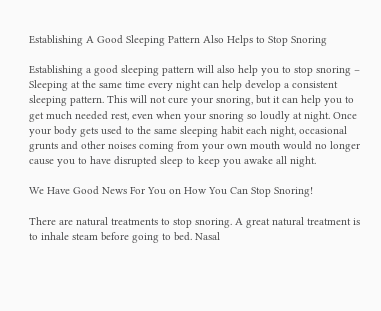Establishing A Good Sleeping Pattern Also Helps to Stop Snoring

Establishing a good sleeping pattern will also help you to stop snoring – Sleeping at the same time every night can help develop a consistent sleeping pattern. This will not cure your snoring, but it can help you to get much needed rest, even when your snoring so loudly at night. Once your body gets used to the same sleeping habit each night, occasional grunts and other noises coming from your own mouth would no longer cause you to have disrupted sleep to keep you awake all night.

We Have Good News For You on How You Can Stop Snoring!

There are natural treatments to stop snoring. A great natural treatment is to inhale steam before going to bed. Nasal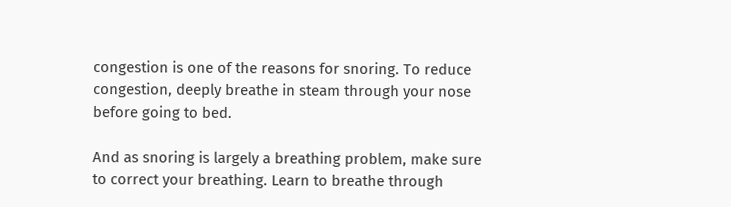congestion is one of the reasons for snoring. To reduce congestion, deeply breathe in steam through your nose before going to bed.

And as snoring is largely a breathing problem, make sure to correct your breathing. Learn to breathe through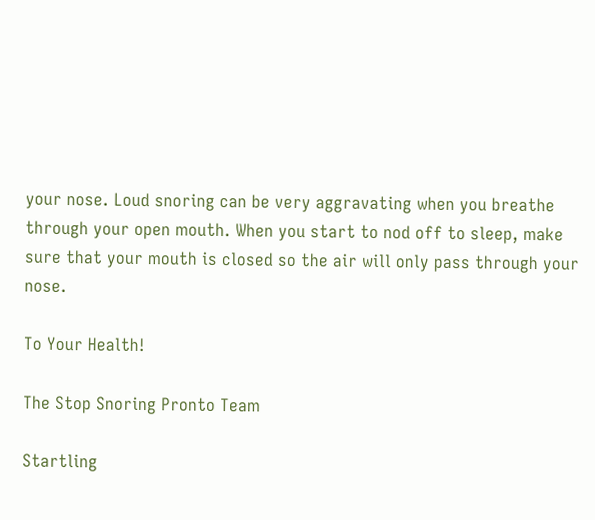your nose. Loud snoring can be very aggravating when you breathe through your open mouth. When you start to nod off to sleep, make sure that your mouth is closed so the air will only pass through your nose.

To Your Health!

The Stop Snoring Pronto Team

Startling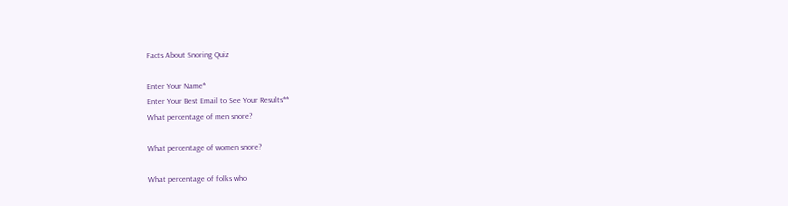Facts About Snoring Quiz

Enter Your Name*
Enter Your Best Email to See Your Results**
What percentage of men snore?

What percentage of women snore?

What percentage of folks who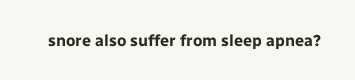snore also suffer from sleep apnea?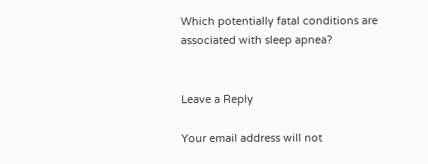Which potentially fatal conditions are associated with sleep apnea?


Leave a Reply

Your email address will not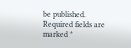be published. Required fields are marked *